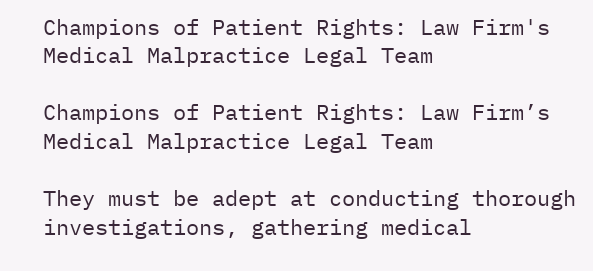Champions of Patient Rights: Law Firm's Medical Malpractice Legal Team

Champions of Patient Rights: Law Firm’s Medical Malpractice Legal Team

They must be adept at conducting thorough investigations, gathering medical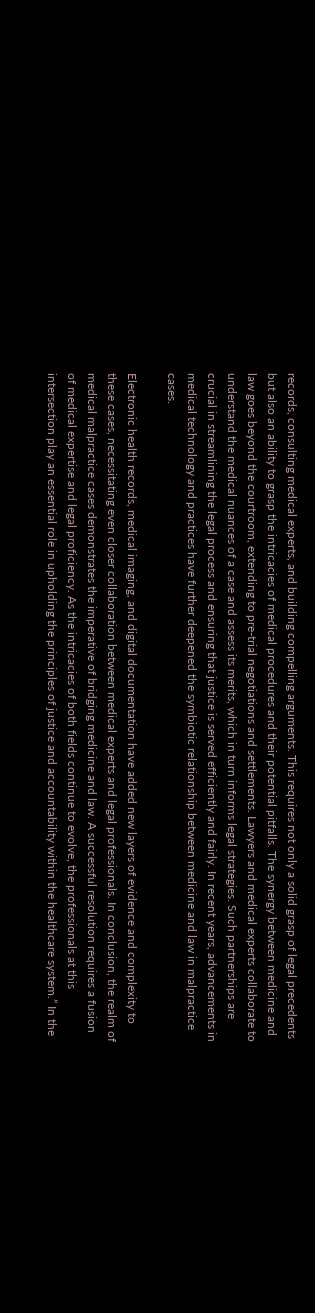records, consulting medical experts, and building compelling arguments. This requires not only a solid grasp of legal precedents but also an ability to grasp the intricacies of medical procedures and their potential pitfalls. The synergy between medicine and law goes beyond the courtroom, extending to pre-trial negotiations and settlements. Lawyers and medical experts collaborate to understand the medical nuances of a case and assess its merits, which in turn informs legal strategies. Such partnerships are crucial in streamlining the legal process and ensuring that justice is served efficiently and fairly. In recent years, advancements in medical technology and practices have further deepened the symbiotic relationship between medicine and law in malpractice cases.

Electronic health records, medical imaging, and digital documentation have added new layers of evidence and complexity to these cases, necessitating even closer collaboration between medical experts and legal professionals. In conclusion, the realm of medical malpractice cases demonstrates the imperative of bridging medicine and law. A successful resolution requires a fusion of medical expertise and legal proficiency. As the intricacies of both fields continue to evolve, the professionals at this intersection play an essential role in upholding the principles of justice and accountability within the healthcare system.” In the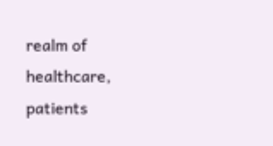realm of healthcare, patients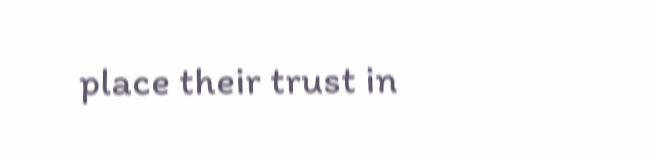place their trust in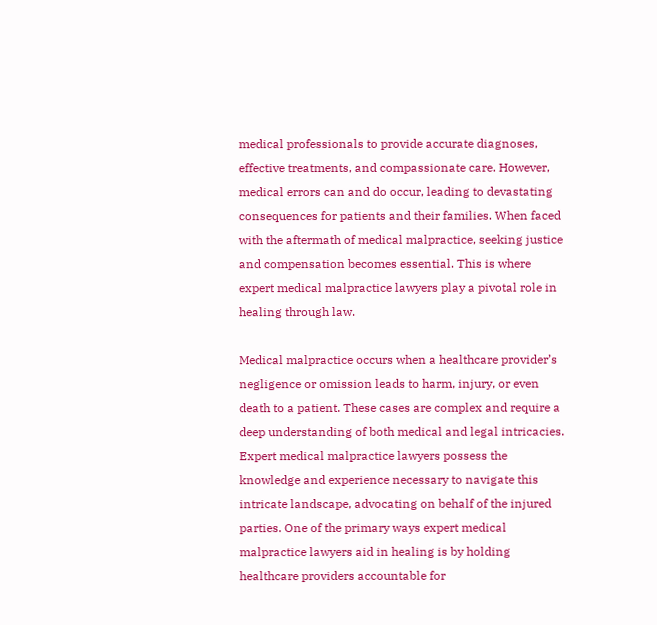medical professionals to provide accurate diagnoses, effective treatments, and compassionate care. However, medical errors can and do occur, leading to devastating consequences for patients and their families. When faced with the aftermath of medical malpractice, seeking justice and compensation becomes essential. This is where expert medical malpractice lawyers play a pivotal role in healing through law.

Medical malpractice occurs when a healthcare provider’s negligence or omission leads to harm, injury, or even death to a patient. These cases are complex and require a deep understanding of both medical and legal intricacies. Expert medical malpractice lawyers possess the knowledge and experience necessary to navigate this intricate landscape, advocating on behalf of the injured parties. One of the primary ways expert medical malpractice lawyers aid in healing is by holding healthcare providers accountable for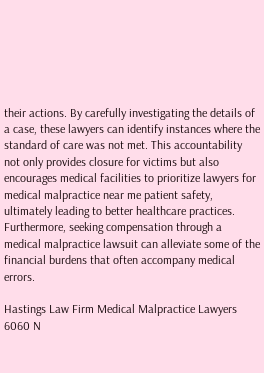their actions. By carefully investigating the details of a case, these lawyers can identify instances where the standard of care was not met. This accountability not only provides closure for victims but also encourages medical facilities to prioritize lawyers for medical malpractice near me patient safety, ultimately leading to better healthcare practices. Furthermore, seeking compensation through a medical malpractice lawsuit can alleviate some of the financial burdens that often accompany medical errors.

Hastings Law Firm Medical Malpractice Lawyers
6060 N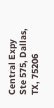Central Expy Ste 575, Dallas, TX, 75206